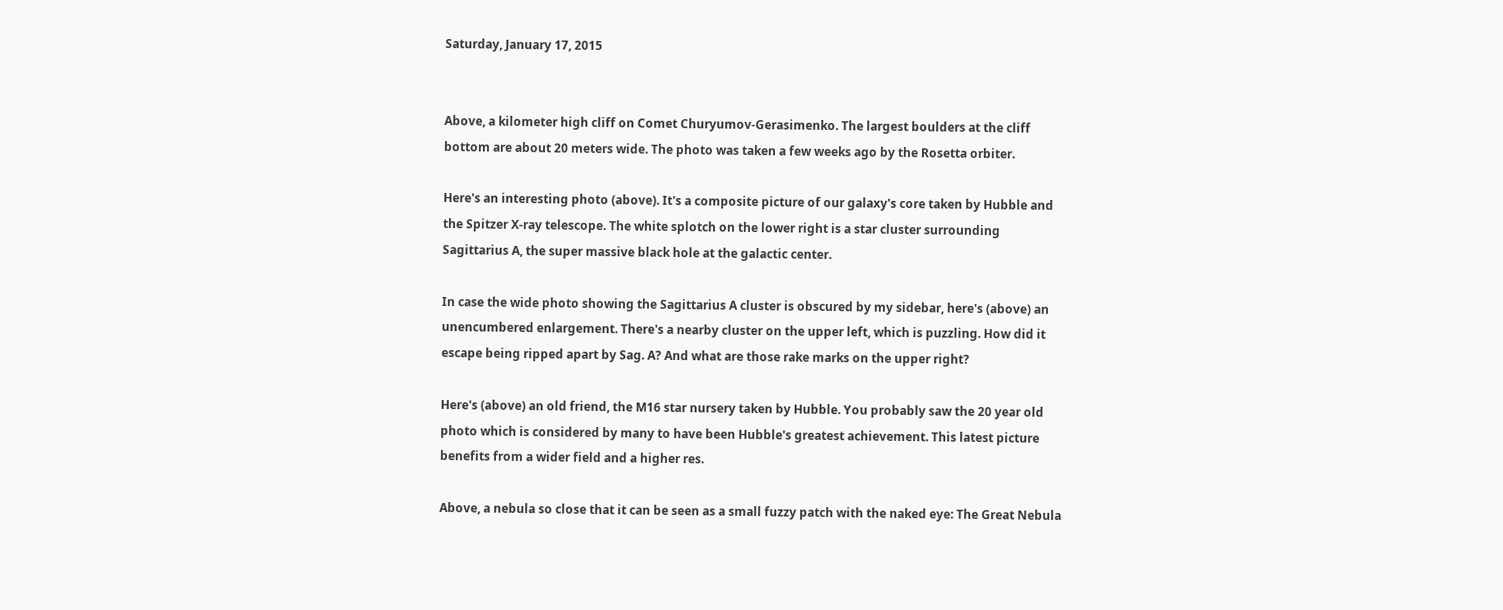Saturday, January 17, 2015


Above, a kilometer high cliff on Comet Churyumov-Gerasimenko. The largest boulders at the cliff bottom are about 20 meters wide. The photo was taken a few weeks ago by the Rosetta orbiter.

Here's an interesting photo (above). It's a composite picture of our galaxy's core taken by Hubble and the Spitzer X-ray telescope. The white splotch on the lower right is a star cluster surrounding Sagittarius A, the super massive black hole at the galactic center.

In case the wide photo showing the Sagittarius A cluster is obscured by my sidebar, here's (above) an unencumbered enlargement. There's a nearby cluster on the upper left, which is puzzling. How did it escape being ripped apart by Sag. A? And what are those rake marks on the upper right?

Here's (above) an old friend, the M16 star nursery taken by Hubble. You probably saw the 20 year old photo which is considered by many to have been Hubble's greatest achievement. This latest picture benefits from a wider field and a higher res.

Above, a nebula so close that it can be seen as a small fuzzy patch with the naked eye: The Great Nebula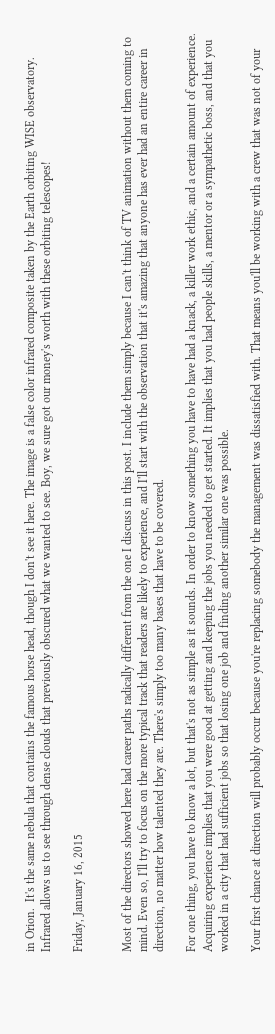in Orion.  It's the same nebula that contains the famous horse head, though I don't see it here. The image is a false color infrared composite taken by the Earth orbiting WISE observatory. Infrared allows us to see through dense clouds that previously obscured what we wanted to see. Boy, we sure got our money's worth with these orbiting telescopes!

Friday, January 16, 2015


Most of the directors showed here had career paths radically different from the one I discuss in this post. I include them simply because I can't think of TV animation without them coming to mind. Even so, I'll try to focus on the more typical track that readers are likely to experience, and I'll start with the observation that it's amazing that anyone has ever had an entire career in direction, no matter how talented they are. There's simply too many bases that have to be covered.

For one thing, you have to know a lot, but that's not as simple as it sounds. In order to know something you have to have had a knack, a killer work ethic, and a certain amount of experience. Acquiring experience implies that you were good at getting and keeping the jobs you needed to get started. It implies that you had people skills, a mentor or a sympathetic boss, and that you worked in a city that had sufficient jobs so that losing one job and finding another similar one was possible.

Your first chance at direction will probably occur because you're replacing somebody the management was dissatisfied with. That means you'll be working with a crew that was not of your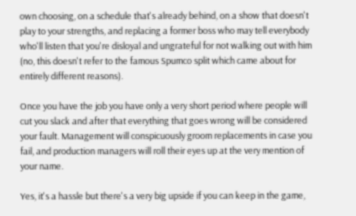own choosing, on a schedule that's already behind, on a show that doesn't play to your strengths, and replacing a former boss who may tell everybody who'll listen that you're disloyal and ungrateful for not walking out with him (no, this doesn't refer to the famous Spumco split which came about for entirely different reasons).

Once you have the job you have only a very short period where people will cut you slack and after that everything that goes wrong will be considered your fault. Management will conspicuously groom replacements in case you fail, and production managers will roll their eyes up at the very mention of your name.

Yes, it's a hassle but there's a very big upside if you can keep in the game,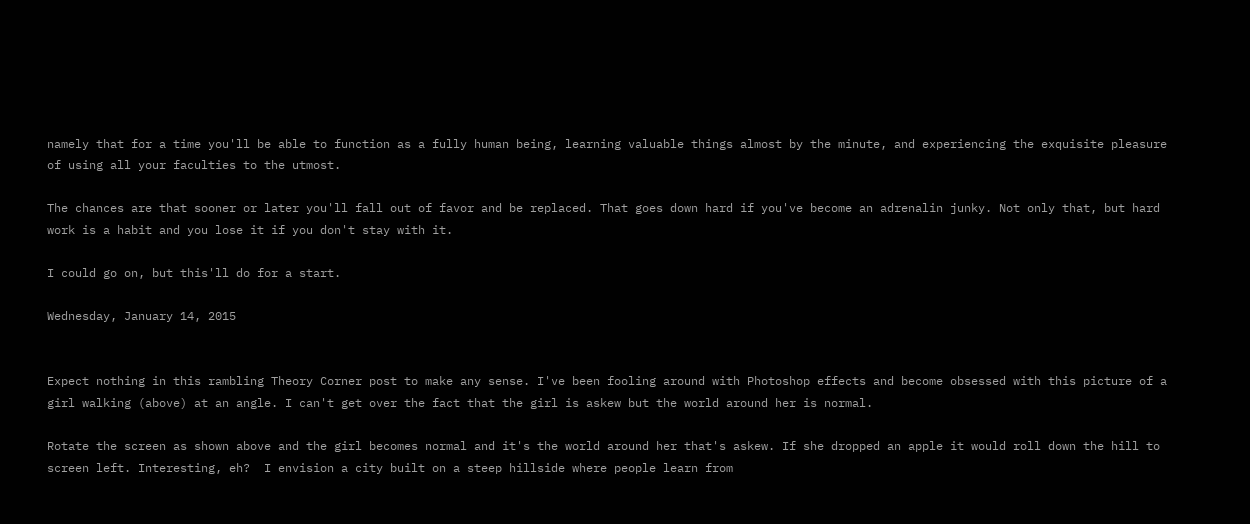namely that for a time you'll be able to function as a fully human being, learning valuable things almost by the minute, and experiencing the exquisite pleasure of using all your faculties to the utmost.

The chances are that sooner or later you'll fall out of favor and be replaced. That goes down hard if you've become an adrenalin junky. Not only that, but hard work is a habit and you lose it if you don't stay with it.

I could go on, but this'll do for a start.

Wednesday, January 14, 2015


Expect nothing in this rambling Theory Corner post to make any sense. I've been fooling around with Photoshop effects and become obsessed with this picture of a girl walking (above) at an angle. I can't get over the fact that the girl is askew but the world around her is normal.

Rotate the screen as shown above and the girl becomes normal and it's the world around her that's askew. If she dropped an apple it would roll down the hill to screen left. Interesting, eh?  I envision a city built on a steep hillside where people learn from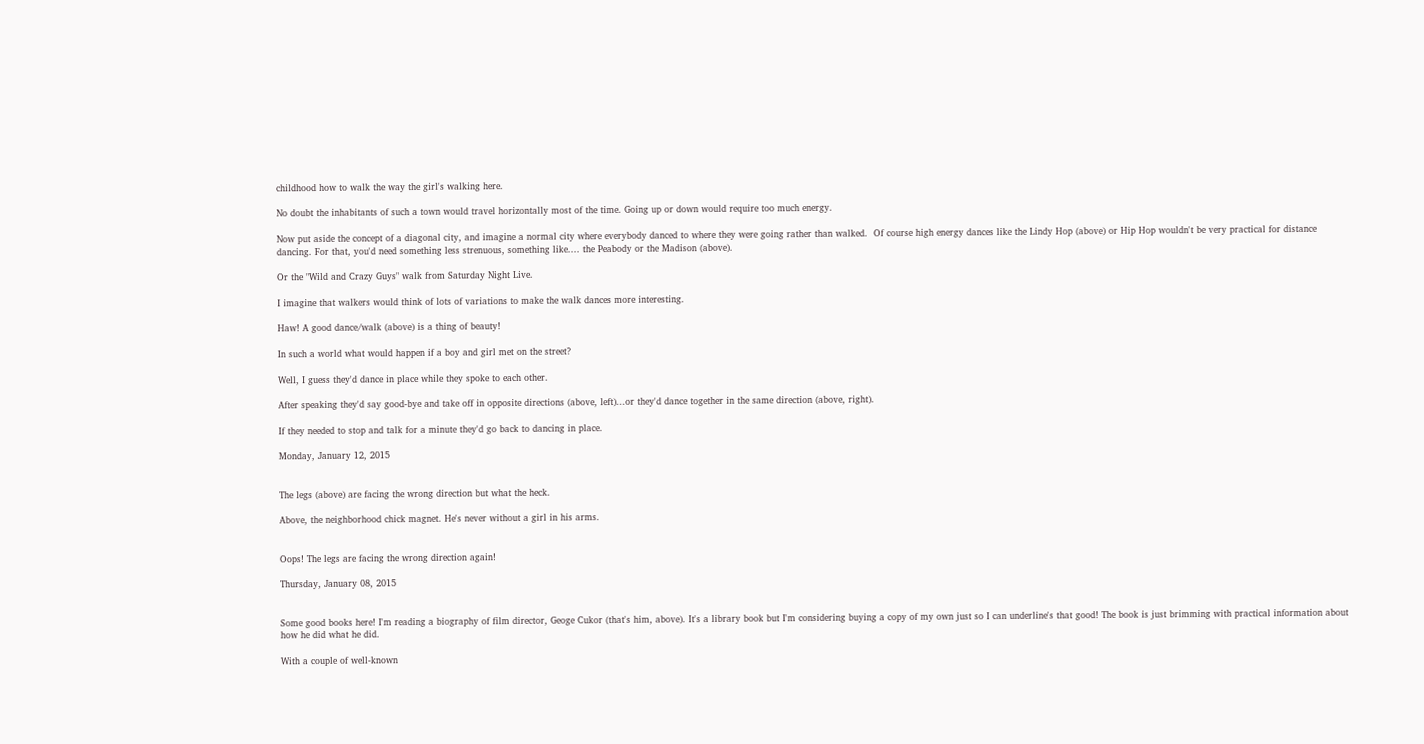childhood how to walk the way the girl's walking here.

No doubt the inhabitants of such a town would travel horizontally most of the time. Going up or down would require too much energy.

Now put aside the concept of a diagonal city, and imagine a normal city where everybody danced to where they were going rather than walked.  Of course high energy dances like the Lindy Hop (above) or Hip Hop wouldn't be very practical for distance dancing. For that, you'd need something less strenuous, something like.... the Peabody or the Madison (above).

Or the "Wild and Crazy Guys" walk from Saturday Night Live.

I imagine that walkers would think of lots of variations to make the walk dances more interesting.

Haw! A good dance/walk (above) is a thing of beauty!

In such a world what would happen if a boy and girl met on the street?

Well, I guess they'd dance in place while they spoke to each other.

After speaking they'd say good-bye and take off in opposite directions (above, left)...or they'd dance together in the same direction (above, right).

If they needed to stop and talk for a minute they'd go back to dancing in place.

Monday, January 12, 2015


The legs (above) are facing the wrong direction but what the heck.

Above, the neighborhood chick magnet. He's never without a girl in his arms.


Oops! The legs are facing the wrong direction again!

Thursday, January 08, 2015


Some good books here! I'm reading a biography of film director, Geoge Cukor (that's him, above). It's a library book but I'm considering buying a copy of my own just so I can underline's that good! The book is just brimming with practical information about how he did what he did.

With a couple of well-known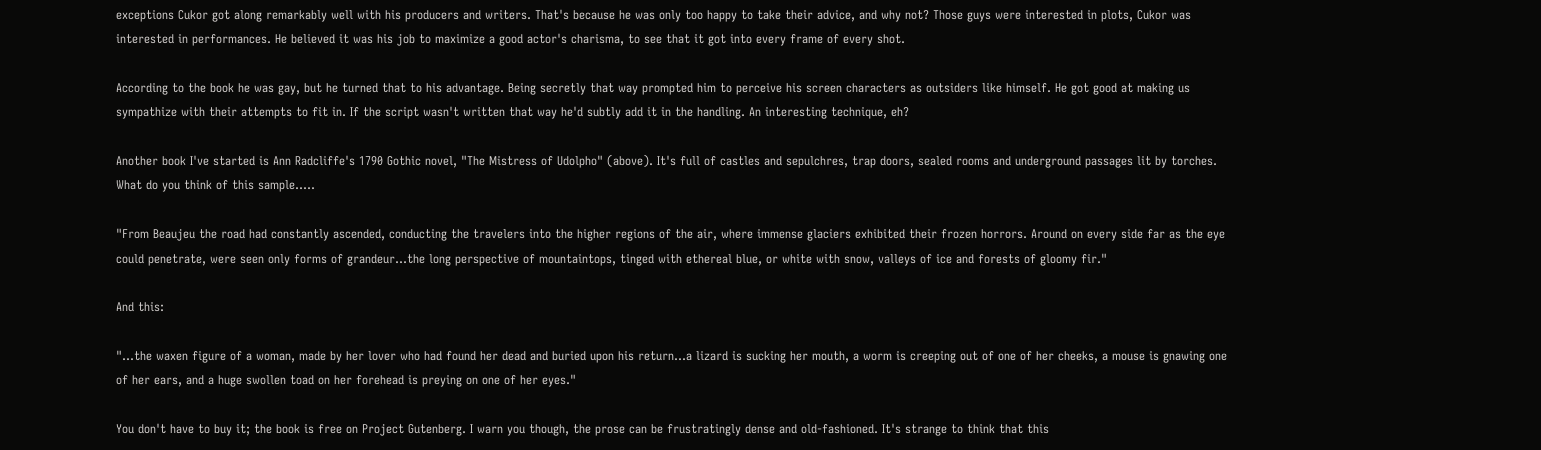exceptions Cukor got along remarkably well with his producers and writers. That's because he was only too happy to take their advice, and why not? Those guys were interested in plots, Cukor was interested in performances. He believed it was his job to maximize a good actor's charisma, to see that it got into every frame of every shot.

According to the book he was gay, but he turned that to his advantage. Being secretly that way prompted him to perceive his screen characters as outsiders like himself. He got good at making us sympathize with their attempts to fit in. If the script wasn't written that way he'd subtly add it in the handling. An interesting technique, eh?

Another book I've started is Ann Radcliffe's 1790 Gothic novel, "The Mistress of Udolpho" (above). It's full of castles and sepulchres, trap doors, sealed rooms and underground passages lit by torches. What do you think of this sample.....

"From Beaujeu the road had constantly ascended, conducting the travelers into the higher regions of the air, where immense glaciers exhibited their frozen horrors. Around on every side far as the eye could penetrate, were seen only forms of grandeur...the long perspective of mountaintops, tinged with ethereal blue, or white with snow, valleys of ice and forests of gloomy fir."

And this:

"...the waxen figure of a woman, made by her lover who had found her dead and buried upon his return...a lizard is sucking her mouth, a worm is creeping out of one of her cheeks, a mouse is gnawing one of her ears, and a huge swollen toad on her forehead is preying on one of her eyes."

You don't have to buy it; the book is free on Project Gutenberg. I warn you though, the prose can be frustratingly dense and old-fashioned. It's strange to think that this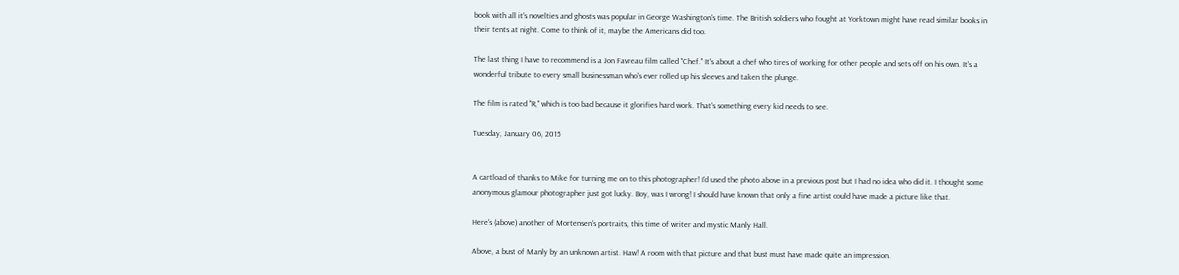book with all it's novelties and ghosts was popular in George Washington's time. The British soldiers who fought at Yorktown might have read similar books in their tents at night. Come to think of it, maybe the Americans did too.

The last thing I have to recommend is a Jon Favreau film called "Chef." It's about a chef who tires of working for other people and sets off on his own. It's a wonderful tribute to every small businessman who's ever rolled up his sleeves and taken the plunge.

The film is rated "R," which is too bad because it glorifies hard work. That's something every kid needs to see.

Tuesday, January 06, 2015


A cartload of thanks to Mike for turning me on to this photographer! I'd used the photo above in a previous post but I had no idea who did it. I thought some anonymous glamour photographer just got lucky. Boy, was I wrong! I should have known that only a fine artist could have made a picture like that.

Here's (above) another of Mortensen's portraits, this time of writer and mystic Manly Hall.

Above, a bust of Manly by an unknown artist. Haw! A room with that picture and that bust must have made quite an impression.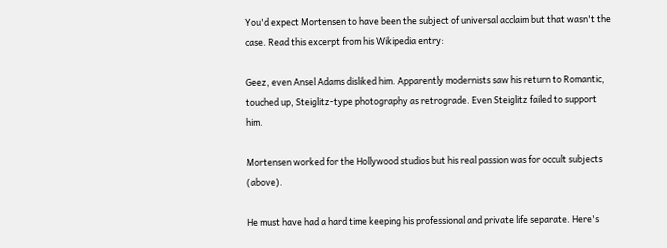You'd expect Mortensen to have been the subject of universal acclaim but that wasn't the case. Read this excerpt from his Wikipedia entry:

Geez, even Ansel Adams disliked him. Apparently modernists saw his return to Romantic, touched up, Steiglitz-type photography as retrograde. Even Steiglitz failed to support him.

Mortensen worked for the Hollywood studios but his real passion was for occult subjects (above).

He must have had a hard time keeping his professional and private life separate. Here's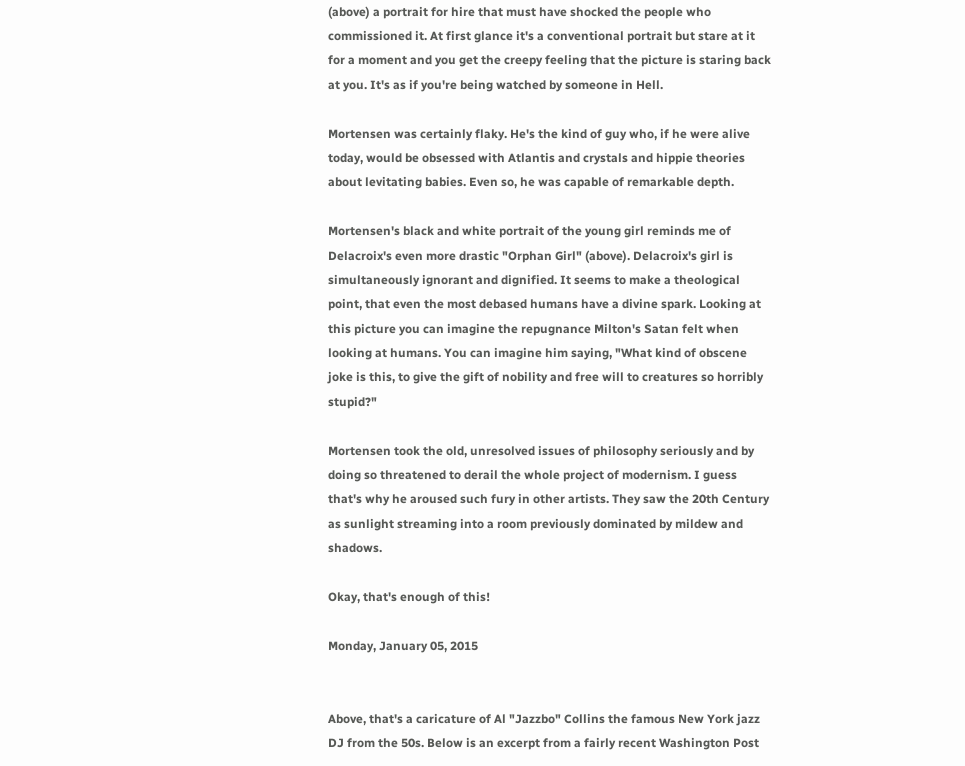(above) a portrait for hire that must have shocked the people who commissioned it. At first glance it's a conventional portrait but stare at it for a moment and you get the creepy feeling that the picture is staring back at you. It's as if you're being watched by someone in Hell.

Mortensen was certainly flaky. He's the kind of guy who, if he were alive today, would be obsessed with Atlantis and crystals and hippie theories about levitating babies. Even so, he was capable of remarkable depth.

Mortensen's black and white portrait of the young girl reminds me of Delacroix's even more drastic "Orphan Girl" (above). Delacroix's girl is simultaneously ignorant and dignified. It seems to make a theological point, that even the most debased humans have a divine spark. Looking at this picture you can imagine the repugnance Milton's Satan felt when looking at humans. You can imagine him saying, "What kind of obscene joke is this, to give the gift of nobility and free will to creatures so horribly stupid?"

Mortensen took the old, unresolved issues of philosophy seriously and by doing so threatened to derail the whole project of modernism. I guess that's why he aroused such fury in other artists. They saw the 20th Century as sunlight streaming into a room previously dominated by mildew and shadows.

Okay, that's enough of this!

Monday, January 05, 2015


Above, that's a caricature of Al "Jazzbo" Collins the famous New York jazz DJ from the 50s. Below is an excerpt from a fairly recent Washington Post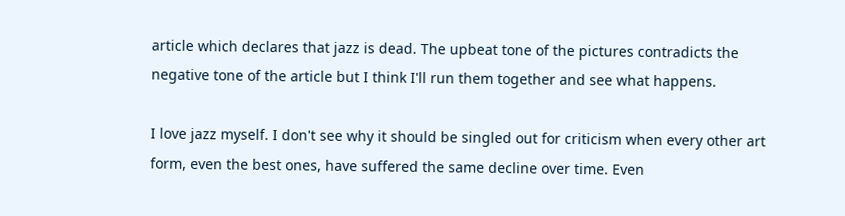article which declares that jazz is dead. The upbeat tone of the pictures contradicts the negative tone of the article but I think I'll run them together and see what happens.

I love jazz myself. I don't see why it should be singled out for criticism when every other art form, even the best ones, have suffered the same decline over time. Even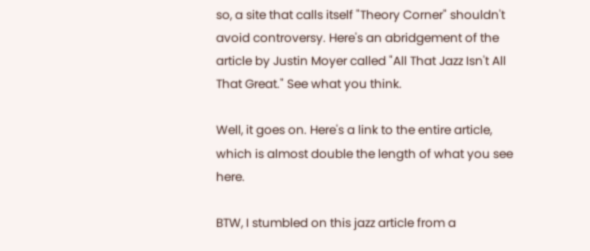so, a site that calls itself "Theory Corner" shouldn't avoid controversy. Here's an abridgement of the article by Justin Moyer called "All That Jazz Isn't All That Great." See what you think.

Well, it goes on. Here's a link to the entire article, which is almost double the length of what you see here.

BTW, I stumbled on this jazz article from a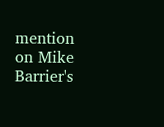mention on Mike Barrier's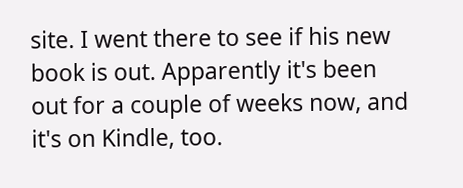site. I went there to see if his new book is out. Apparently it's been out for a couple of weeks now, and it's on Kindle, too.